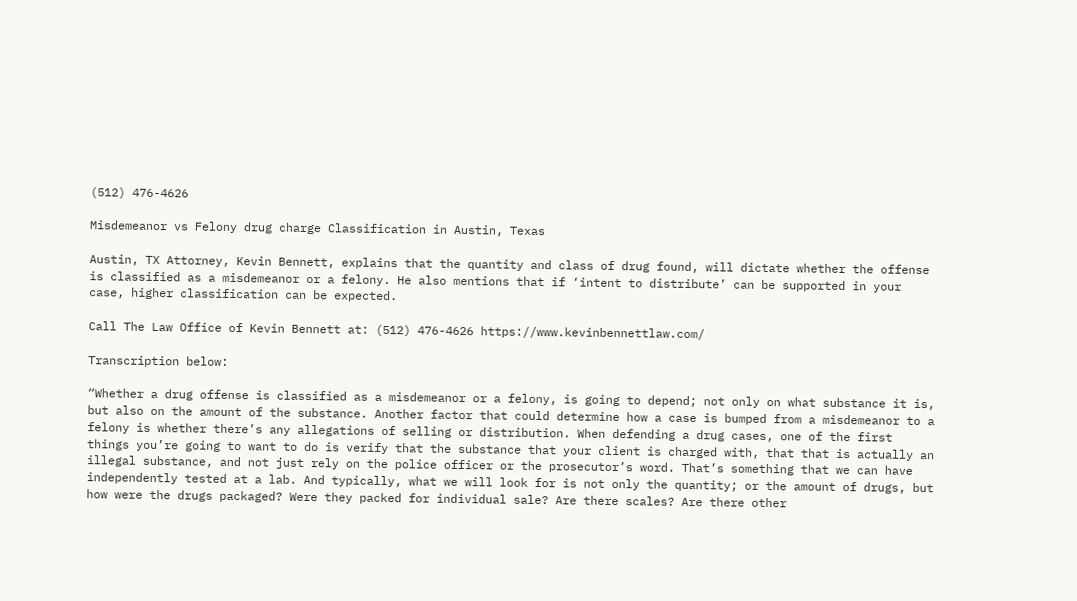(512) 476-4626

Misdemeanor vs Felony drug charge Classification in Austin, Texas

Austin, TX Attorney, Kevin Bennett, explains that the quantity and class of drug found, will dictate whether the offense is classified as a misdemeanor or a felony. He also mentions that if ‘intent to distribute’ can be supported in your case, higher classification can be expected.

Call The Law Office of Kevin Bennett at: (512) 476-4626 https://www.kevinbennettlaw.com/

Transcription below:

“Whether a drug offense is classified as a misdemeanor or a felony, is going to depend; not only on what substance it is, but also on the amount of the substance. Another factor that could determine how a case is bumped from a misdemeanor to a felony is whether there’s any allegations of selling or distribution. When defending a drug cases, one of the first things you’re going to want to do is verify that the substance that your client is charged with, that that is actually an illegal substance, and not just rely on the police officer or the prosecutor’s word. That’s something that we can have independently tested at a lab. And typically, what we will look for is not only the quantity; or the amount of drugs, but how were the drugs packaged? Were they packed for individual sale? Are there scales? Are there other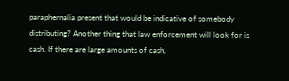paraphernalia present that would be indicative of somebody distributing? Another thing that law enforcement will look for is cash. If there are large amounts of cash,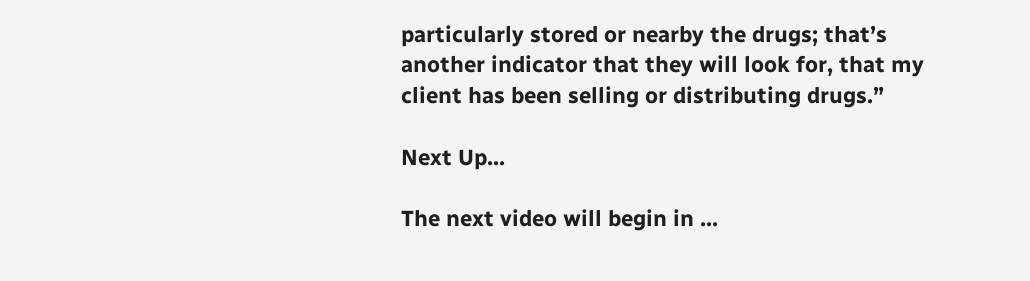particularly stored or nearby the drugs; that’s another indicator that they will look for, that my client has been selling or distributing drugs.”

Next Up...

The next video will begin in ...